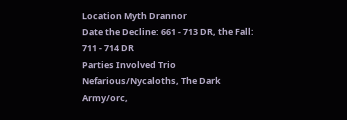Location Myth Drannor
Date the Decline: 661 - 713 DR, the Fall: 711 - 714 DR
Parties Involved Trio Nefarious/Nycaloths, The Dark Army/orc,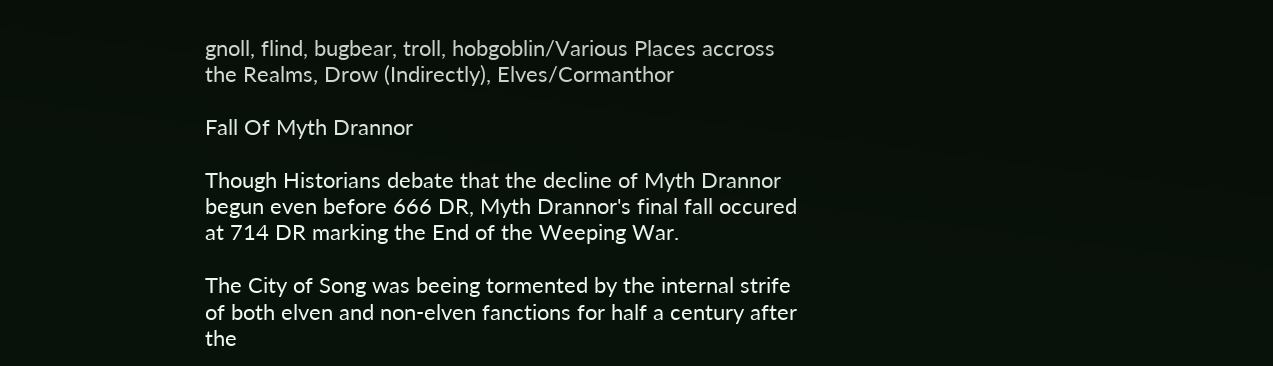gnoll, flind, bugbear, troll, hobgoblin/Various Places accross the Realms, Drow (Indirectly), Elves/Cormanthor

Fall Of Myth Drannor

Though Historians debate that the decline of Myth Drannor begun even before 666 DR, Myth Drannor's final fall occured at 714 DR marking the End of the Weeping War.

The City of Song was beeing tormented by the internal strife of both elven and non-elven fanctions for half a century after the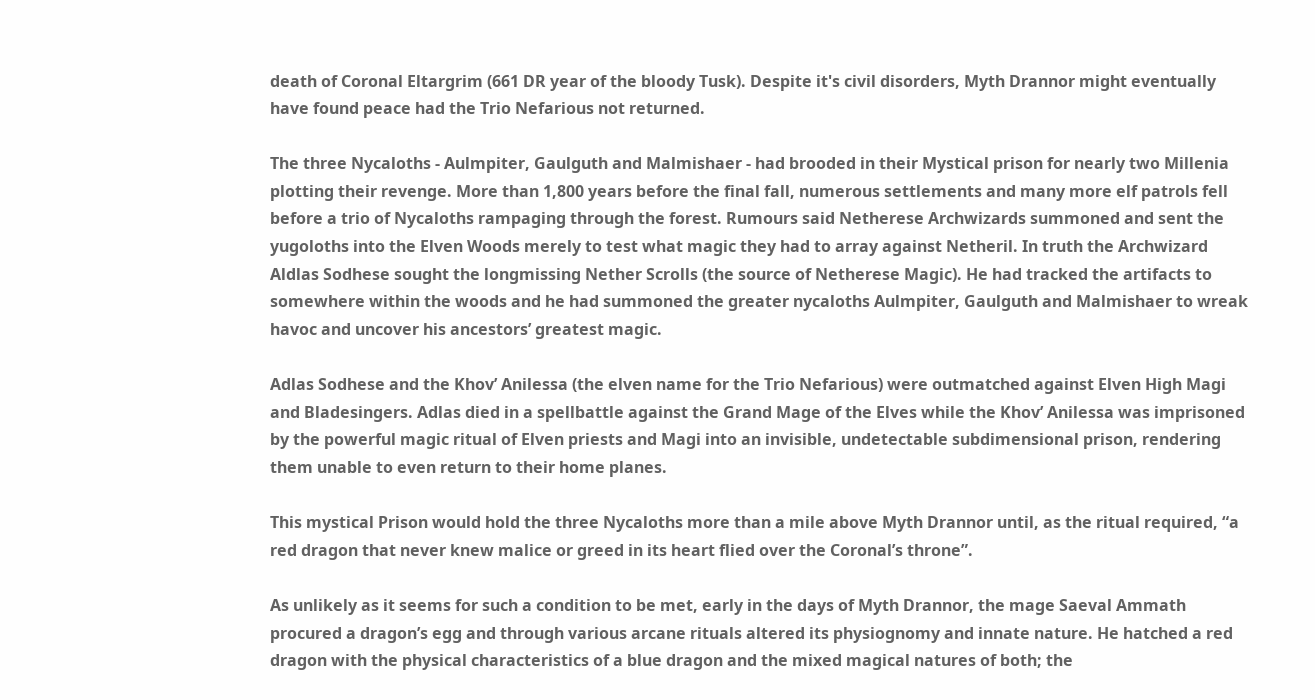death of Coronal Eltargrim (661 DR year of the bloody Tusk). Despite it's civil disorders, Myth Drannor might eventually have found peace had the Trio Nefarious not returned.

The three Nycaloths - Aulmpiter, Gaulguth and Malmishaer - had brooded in their Mystical prison for nearly two Millenia plotting their revenge. More than 1,800 years before the final fall, numerous settlements and many more elf patrols fell before a trio of Nycaloths rampaging through the forest. Rumours said Netherese Archwizards summoned and sent the yugoloths into the Elven Woods merely to test what magic they had to array against Netheril. In truth the Archwizard Aldlas Sodhese sought the longmissing Nether Scrolls (the source of Netherese Magic). He had tracked the artifacts to somewhere within the woods and he had summoned the greater nycaloths Aulmpiter, Gaulguth and Malmishaer to wreak havoc and uncover his ancestors’ greatest magic.

Adlas Sodhese and the Khov’ Anilessa (the elven name for the Trio Nefarious) were outmatched against Elven High Magi and Bladesingers. Adlas died in a spellbattle against the Grand Mage of the Elves while the Khov’ Anilessa was imprisoned by the powerful magic ritual of Elven priests and Magi into an invisible, undetectable subdimensional prison, rendering them unable to even return to their home planes.

This mystical Prison would hold the three Nycaloths more than a mile above Myth Drannor until, as the ritual required, “a red dragon that never knew malice or greed in its heart flied over the Coronal’s throne”.

As unlikely as it seems for such a condition to be met, early in the days of Myth Drannor, the mage Saeval Ammath procured a dragon’s egg and through various arcane rituals altered its physiognomy and innate nature. He hatched a red dragon with the physical characteristics of a blue dragon and the mixed magical natures of both; the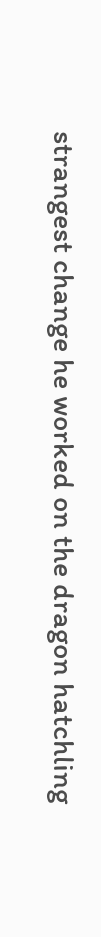strangest change he worked on the dragon hatchling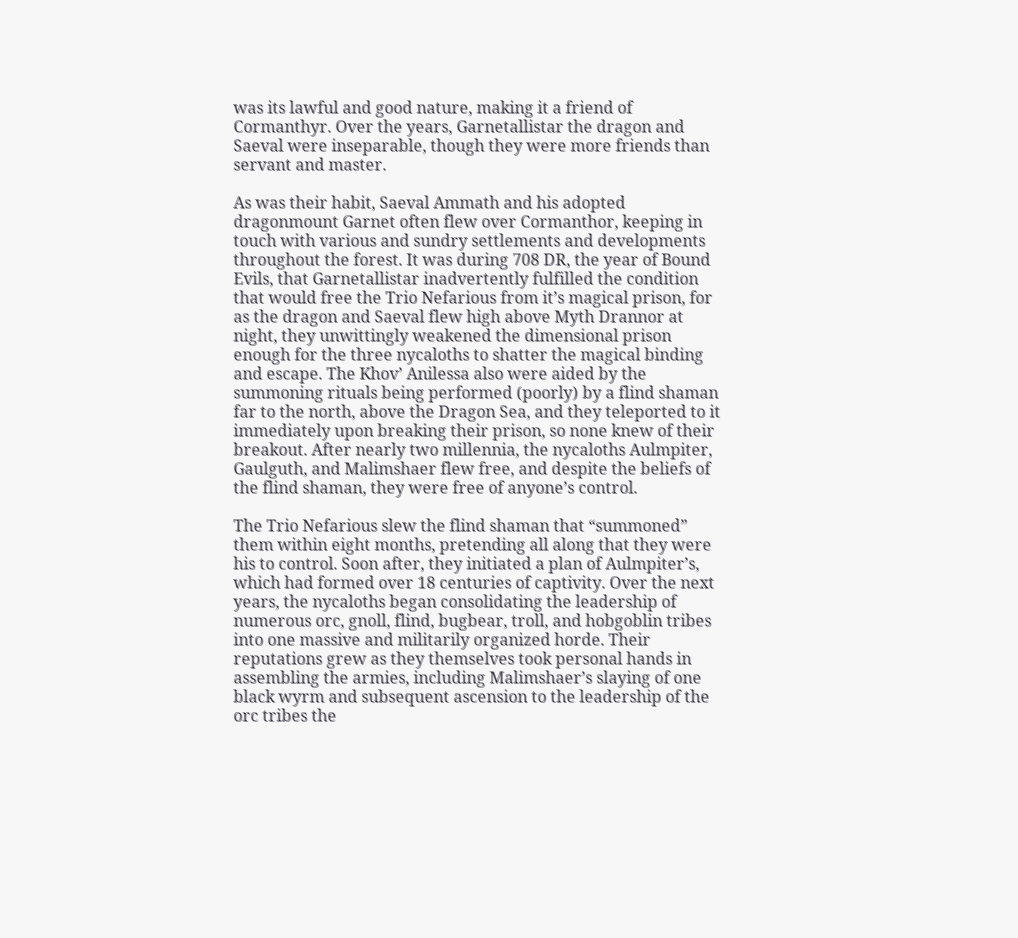was its lawful and good nature, making it a friend of Cormanthyr. Over the years, Garnetallistar the dragon and Saeval were inseparable, though they were more friends than servant and master.

As was their habit, Saeval Ammath and his adopted dragonmount Garnet often flew over Cormanthor, keeping in touch with various and sundry settlements and developments throughout the forest. It was during 708 DR, the year of Bound Evils, that Garnetallistar inadvertently fulfilled the condition that would free the Trio Nefarious from it’s magical prison, for as the dragon and Saeval flew high above Myth Drannor at night, they unwittingly weakened the dimensional prison enough for the three nycaloths to shatter the magical binding and escape. The Khov’ Anilessa also were aided by the summoning rituals being performed (poorly) by a flind shaman far to the north, above the Dragon Sea, and they teleported to it immediately upon breaking their prison, so none knew of their breakout. After nearly two millennia, the nycaloths Aulmpiter, Gaulguth, and Malimshaer flew free, and despite the beliefs of the flind shaman, they were free of anyone’s control.

The Trio Nefarious slew the flind shaman that “summoned” them within eight months, pretending all along that they were his to control. Soon after, they initiated a plan of Aulmpiter’s, which had formed over 18 centuries of captivity. Over the next years, the nycaloths began consolidating the leadership of numerous orc, gnoll, flind, bugbear, troll, and hobgoblin tribes into one massive and militarily organized horde. Their reputations grew as they themselves took personal hands in assembling the armies, including Malimshaer’s slaying of one black wyrm and subsequent ascension to the leadership of the orc tribes the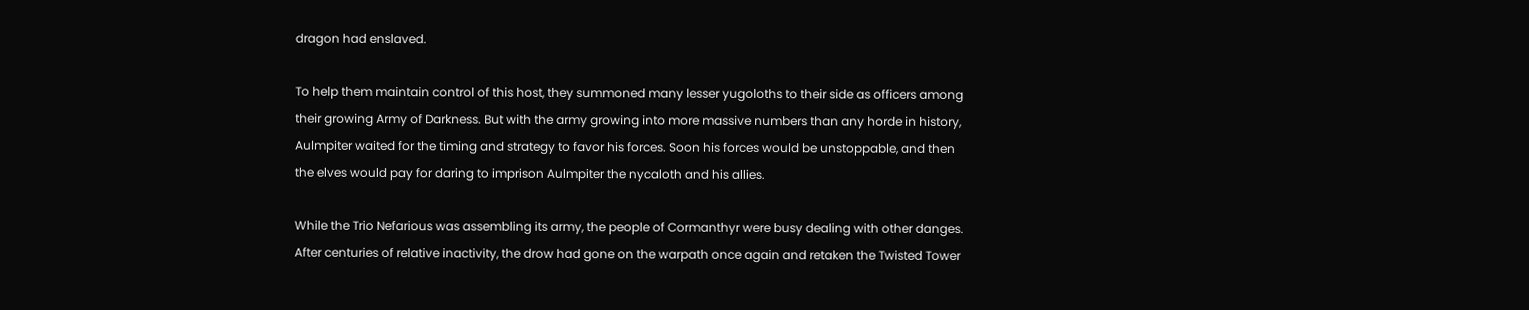dragon had enslaved.

To help them maintain control of this host, they summoned many lesser yugoloths to their side as officers among their growing Army of Darkness. But with the army growing into more massive numbers than any horde in history, Aulmpiter waited for the timing and strategy to favor his forces. Soon his forces would be unstoppable, and then the elves would pay for daring to imprison Aulmpiter the nycaloth and his allies.

While the Trio Nefarious was assembling its army, the people of Cormanthyr were busy dealing with other danges. After centuries of relative inactivity, the drow had gone on the warpath once again and retaken the Twisted Tower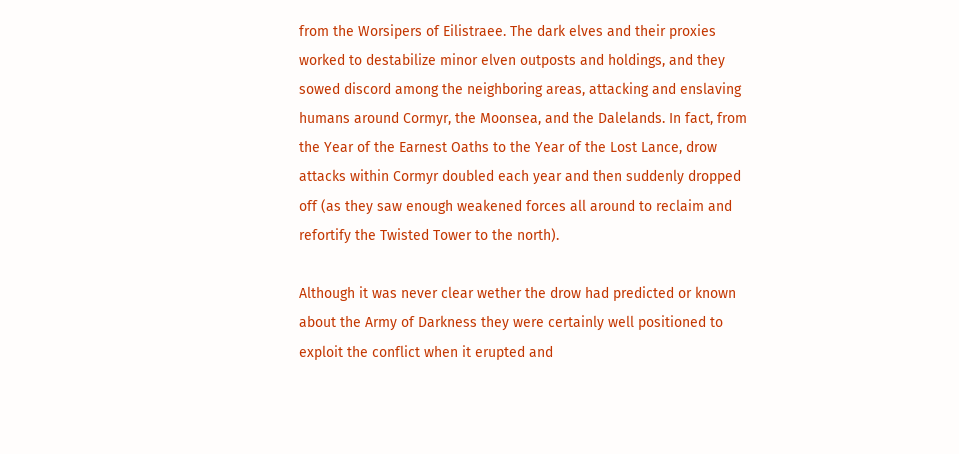from the Worsipers of Eilistraee. The dark elves and their proxies worked to destabilize minor elven outposts and holdings, and they sowed discord among the neighboring areas, attacking and enslaving humans around Cormyr, the Moonsea, and the Dalelands. In fact, from the Year of the Earnest Oaths to the Year of the Lost Lance, drow attacks within Cormyr doubled each year and then suddenly dropped off (as they saw enough weakened forces all around to reclaim and refortify the Twisted Tower to the north).

Although it was never clear wether the drow had predicted or known about the Army of Darkness they were certainly well positioned to exploit the conflict when it erupted and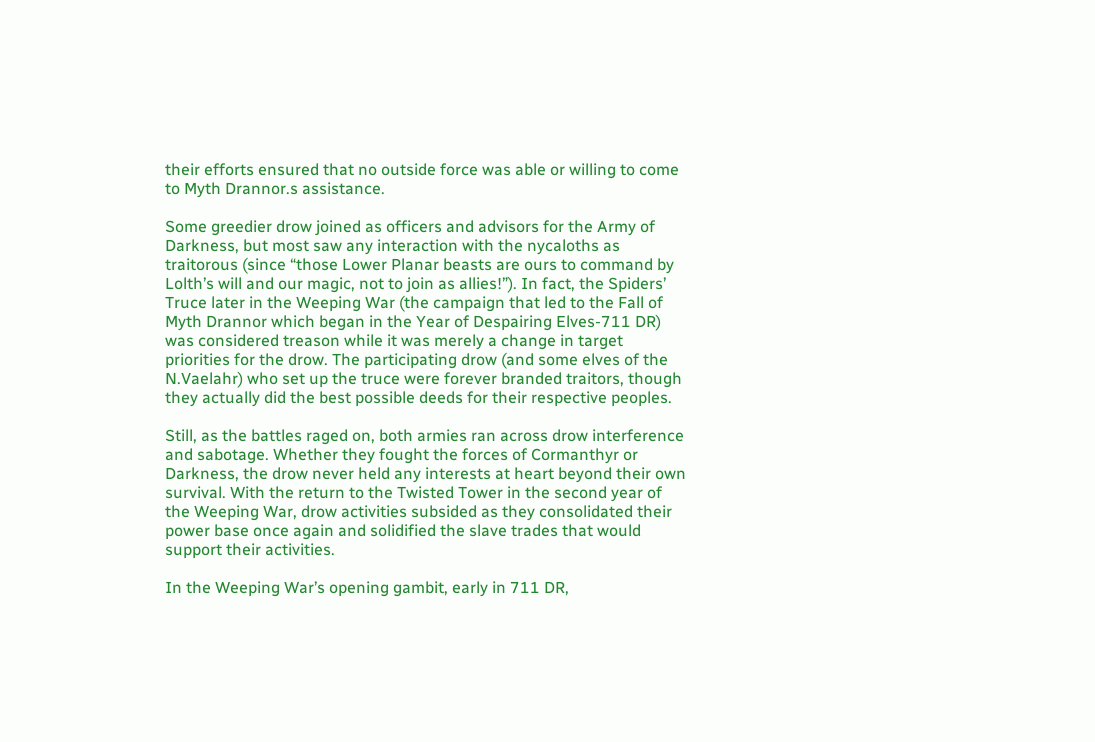their efforts ensured that no outside force was able or willing to come to Myth Drannor.s assistance.

Some greedier drow joined as officers and advisors for the Army of Darkness, but most saw any interaction with the nycaloths as traitorous (since “those Lower Planar beasts are ours to command by Lolth’s will and our magic, not to join as allies!”). In fact, the Spiders’ Truce later in the Weeping War (the campaign that led to the Fall of Myth Drannor which began in the Year of Despairing Elves-711 DR) was considered treason while it was merely a change in target priorities for the drow. The participating drow (and some elves of the N.Vaelahr) who set up the truce were forever branded traitors, though they actually did the best possible deeds for their respective peoples.

Still, as the battles raged on, both armies ran across drow interference and sabotage. Whether they fought the forces of Cormanthyr or Darkness, the drow never held any interests at heart beyond their own survival. With the return to the Twisted Tower in the second year of the Weeping War, drow activities subsided as they consolidated their power base once again and solidified the slave trades that would support their activities.

In the Weeping War’s opening gambit, early in 711 DR,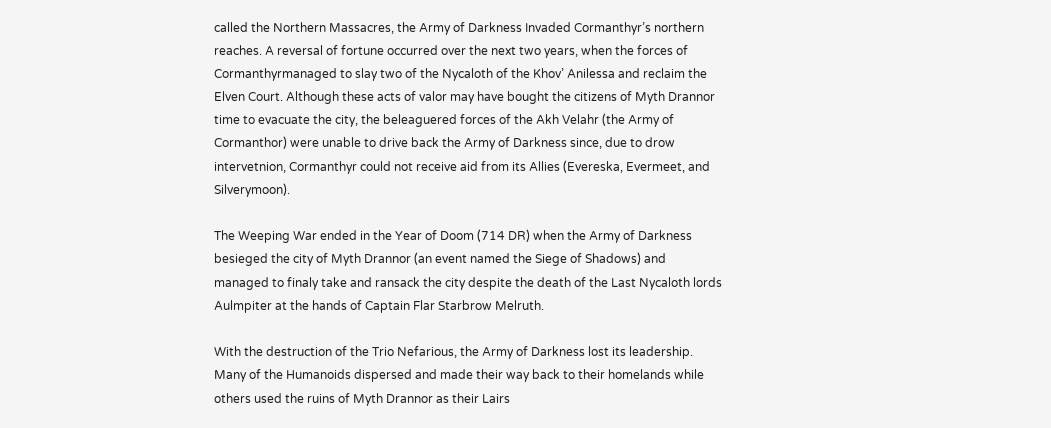called the Northern Massacres, the Army of Darkness Invaded Cormanthyr’s northern reaches. A reversal of fortune occurred over the next two years, when the forces of Cormanthyrmanaged to slay two of the Nycaloth of the Khov’ Anilessa and reclaim the Elven Court. Although these acts of valor may have bought the citizens of Myth Drannor time to evacuate the city, the beleaguered forces of the Akh Velahr (the Army of Cormanthor) were unable to drive back the Army of Darkness since, due to drow intervetnion, Cormanthyr could not receive aid from its Allies (Evereska, Evermeet, and Silverymoon).

The Weeping War ended in the Year of Doom (714 DR) when the Army of Darkness besieged the city of Myth Drannor (an event named the Siege of Shadows) and managed to finaly take and ransack the city despite the death of the Last Nycaloth lords Aulmpiter at the hands of Captain Flar Starbrow Melruth.

With the destruction of the Trio Nefarious, the Army of Darkness lost its leadership. Many of the Humanoids dispersed and made their way back to their homelands while others used the ruins of Myth Drannor as their Lairs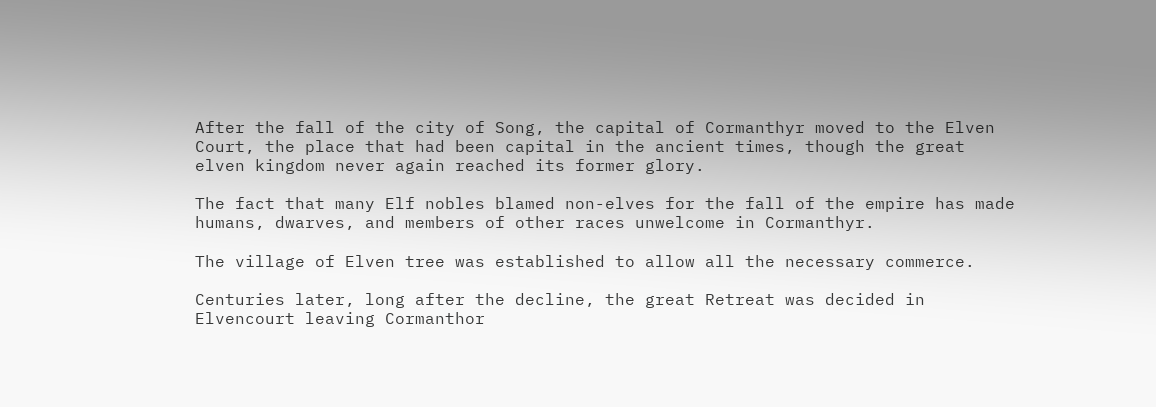After the fall of the city of Song, the capital of Cormanthyr moved to the Elven Court, the place that had been capital in the ancient times, though the great elven kingdom never again reached its former glory.

The fact that many Elf nobles blamed non-elves for the fall of the empire has made humans, dwarves, and members of other races unwelcome in Cormanthyr.

The village of Elven tree was established to allow all the necessary commerce.

Centuries later, long after the decline, the great Retreat was decided in Elvencourt leaving Cormanthor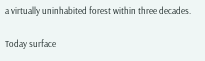a virtually uninhabited forest within three decades.

Today surface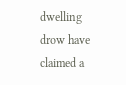dwelling drow have claimed a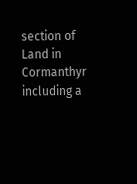section of Land in Cormanthyr including a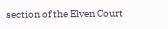section of the Elven Court